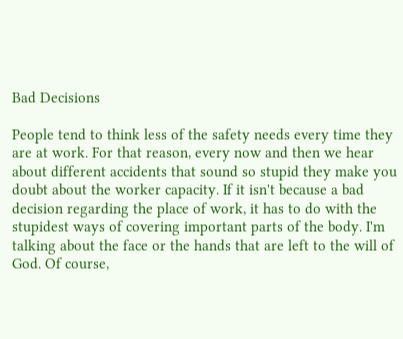Bad Decisions

People tend to think less of the safety needs every time they are at work. For that reason, every now and then we hear about different accidents that sound so stupid they make you doubt about the worker capacity. If it isn't because a bad decision regarding the place of work, it has to do with the stupidest ways of covering important parts of the body. I'm talking about the face or the hands that are left to the will of God. Of course,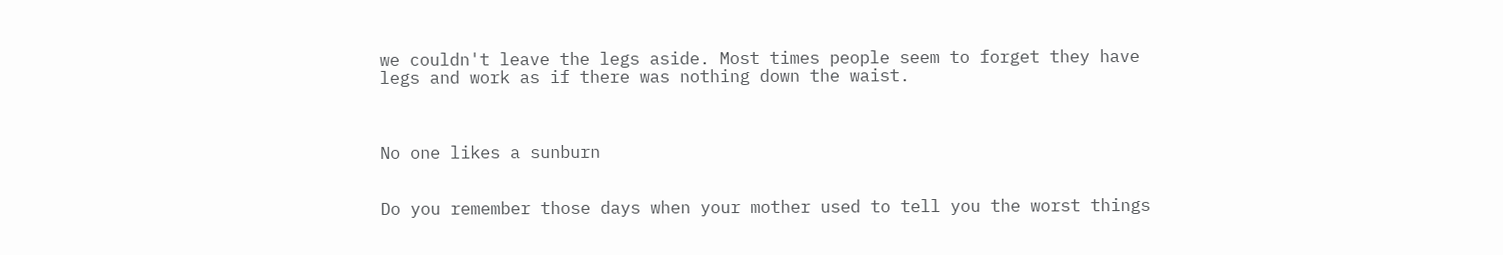we couldn't leave the legs aside. Most times people seem to forget they have legs and work as if there was nothing down the waist.



No one likes a sunburn


Do you remember those days when your mother used to tell you the worst things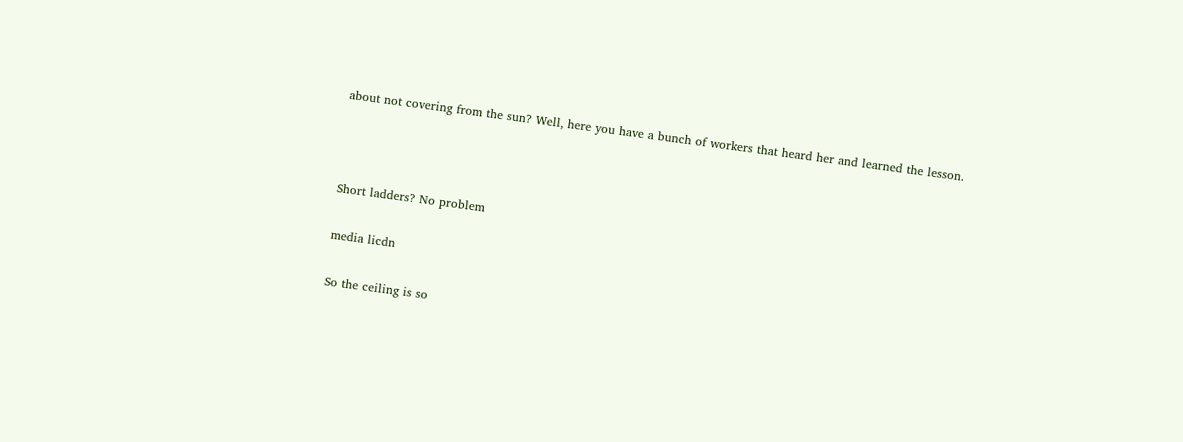about not covering from the sun? Well, here you have a bunch of workers that heard her and learned the lesson.



Short ladders? No problem

media licdn

So the ceiling is so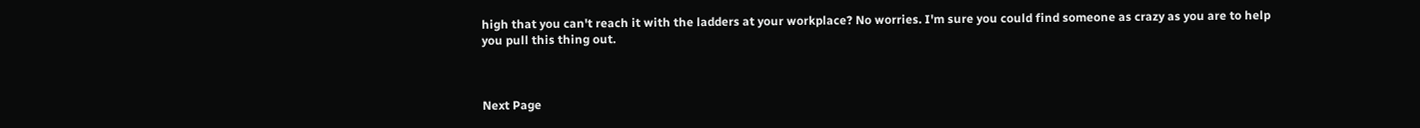high that you can't reach it with the ladders at your workplace? No worries. I'm sure you could find someone as crazy as you are to help you pull this thing out.



Next Page